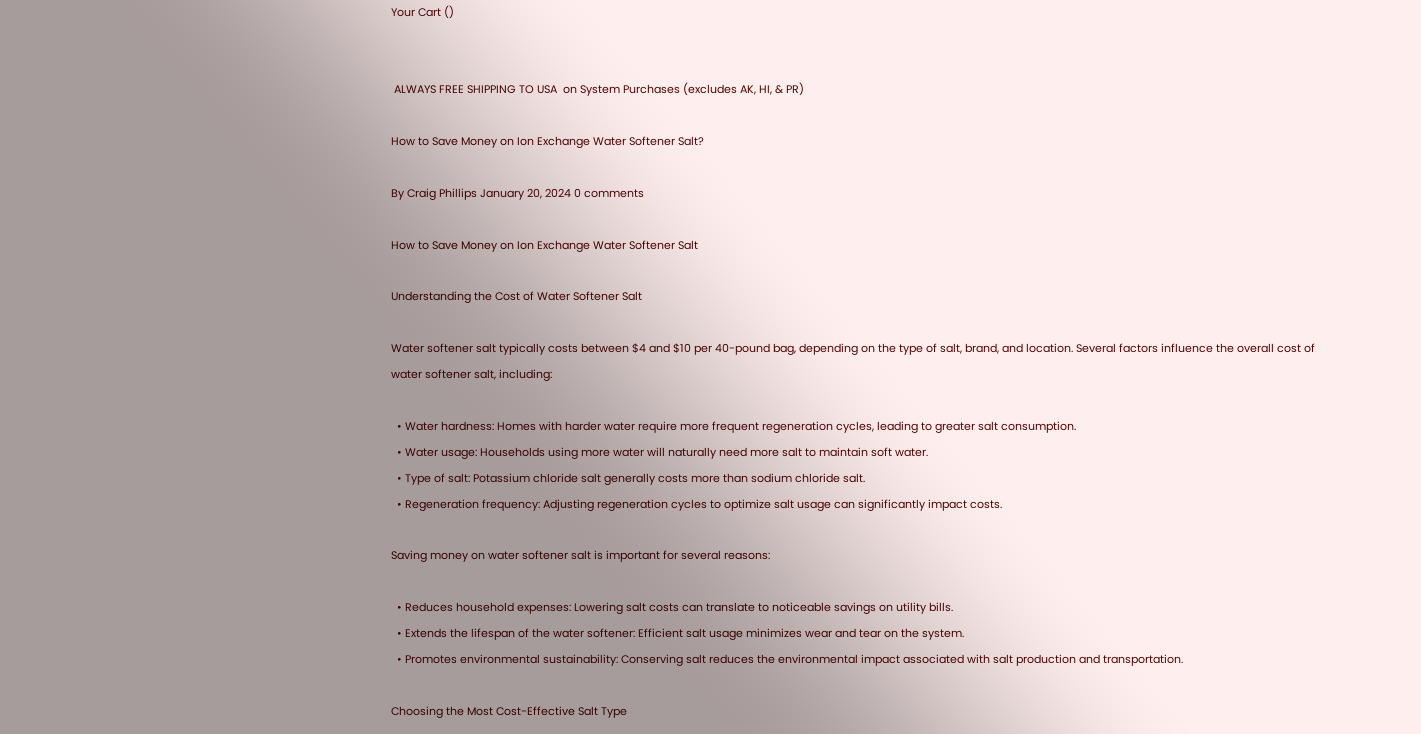Your Cart ()


 ALWAYS FREE SHIPPING TO USA  on System Purchases (excludes AK, HI, & PR)

How to Save Money on Ion Exchange Water Softener Salt?

By Craig Phillips January 20, 2024 0 comments

How to Save Money on Ion Exchange Water Softener Salt

Understanding the Cost of Water Softener Salt

Water softener salt typically costs between $4 and $10 per 40-pound bag, depending on the type of salt, brand, and location. Several factors influence the overall cost of water softener salt, including:

  • Water hardness: Homes with harder water require more frequent regeneration cycles, leading to greater salt consumption.
  • Water usage: Households using more water will naturally need more salt to maintain soft water.
  • Type of salt: Potassium chloride salt generally costs more than sodium chloride salt.
  • Regeneration frequency: Adjusting regeneration cycles to optimize salt usage can significantly impact costs.

Saving money on water softener salt is important for several reasons:

  • Reduces household expenses: Lowering salt costs can translate to noticeable savings on utility bills.
  • Extends the lifespan of the water softener: Efficient salt usage minimizes wear and tear on the system.
  • Promotes environmental sustainability: Conserving salt reduces the environmental impact associated with salt production and transportation.

Choosing the Most Cost-Effective Salt Type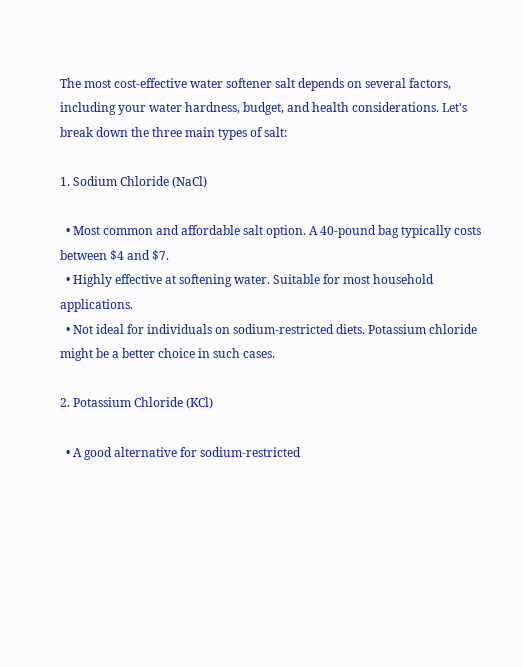The most cost-effective water softener salt depends on several factors, including your water hardness, budget, and health considerations. Let's break down the three main types of salt:

1. Sodium Chloride (NaCl)

  • Most common and affordable salt option. A 40-pound bag typically costs between $4 and $7.
  • Highly effective at softening water. Suitable for most household applications.
  • Not ideal for individuals on sodium-restricted diets. Potassium chloride might be a better choice in such cases.

2. Potassium Chloride (KCl)

  • A good alternative for sodium-restricted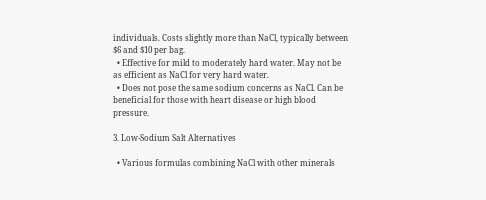individuals. Costs slightly more than NaCl, typically between $6 and $10 per bag.
  • Effective for mild to moderately hard water. May not be as efficient as NaCl for very hard water.
  • Does not pose the same sodium concerns as NaCl. Can be beneficial for those with heart disease or high blood pressure.

3. Low-Sodium Salt Alternatives

  • Various formulas combining NaCl with other minerals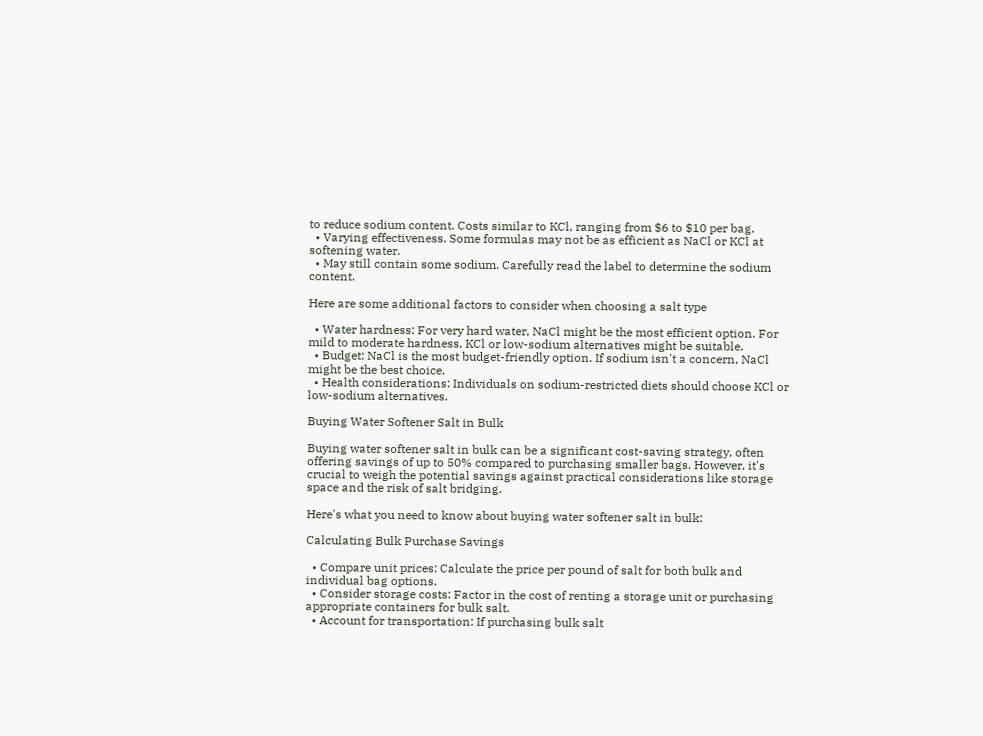to reduce sodium content. Costs similar to KCl, ranging from $6 to $10 per bag.
  • Varying effectiveness. Some formulas may not be as efficient as NaCl or KCl at softening water.
  • May still contain some sodium. Carefully read the label to determine the sodium content.

Here are some additional factors to consider when choosing a salt type

  • Water hardness: For very hard water, NaCl might be the most efficient option. For mild to moderate hardness, KCl or low-sodium alternatives might be suitable.
  • Budget: NaCl is the most budget-friendly option. If sodium isn't a concern, NaCl might be the best choice.
  • Health considerations: Individuals on sodium-restricted diets should choose KCl or low-sodium alternatives.

Buying Water Softener Salt in Bulk

Buying water softener salt in bulk can be a significant cost-saving strategy, often offering savings of up to 50% compared to purchasing smaller bags. However, it's crucial to weigh the potential savings against practical considerations like storage space and the risk of salt bridging.

Here's what you need to know about buying water softener salt in bulk:

Calculating Bulk Purchase Savings

  • Compare unit prices: Calculate the price per pound of salt for both bulk and individual bag options.
  • Consider storage costs: Factor in the cost of renting a storage unit or purchasing appropriate containers for bulk salt.
  • Account for transportation: If purchasing bulk salt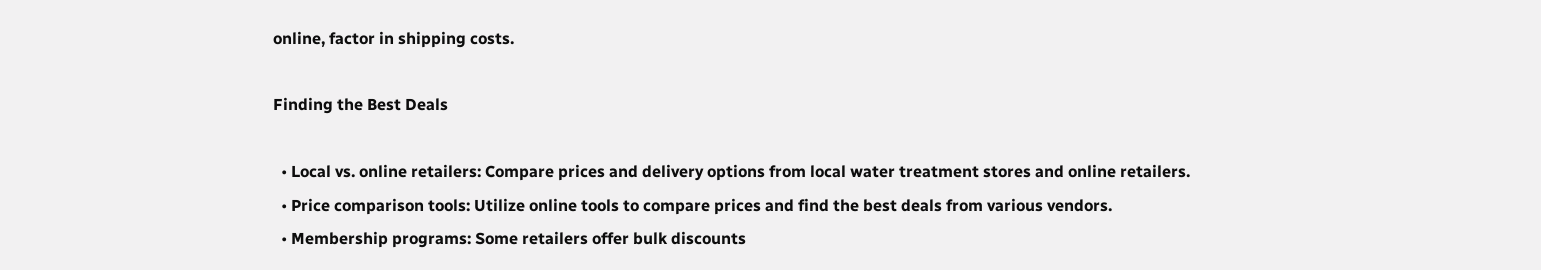online, factor in shipping costs.

Finding the Best Deals

  • Local vs. online retailers: Compare prices and delivery options from local water treatment stores and online retailers.
  • Price comparison tools: Utilize online tools to compare prices and find the best deals from various vendors.
  • Membership programs: Some retailers offer bulk discounts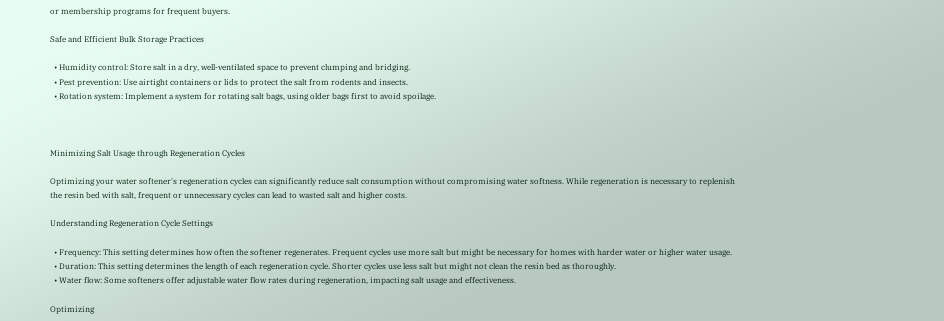or membership programs for frequent buyers.

Safe and Efficient Bulk Storage Practices

  • Humidity control: Store salt in a dry, well-ventilated space to prevent clumping and bridging.
  • Pest prevention: Use airtight containers or lids to protect the salt from rodents and insects.
  • Rotation system: Implement a system for rotating salt bags, using older bags first to avoid spoilage.



Minimizing Salt Usage through Regeneration Cycles

Optimizing your water softener's regeneration cycles can significantly reduce salt consumption without compromising water softness. While regeneration is necessary to replenish the resin bed with salt, frequent or unnecessary cycles can lead to wasted salt and higher costs.

Understanding Regeneration Cycle Settings

  • Frequency: This setting determines how often the softener regenerates. Frequent cycles use more salt but might be necessary for homes with harder water or higher water usage.
  • Duration: This setting determines the length of each regeneration cycle. Shorter cycles use less salt but might not clean the resin bed as thoroughly.
  • Water flow: Some softeners offer adjustable water flow rates during regeneration, impacting salt usage and effectiveness.

Optimizing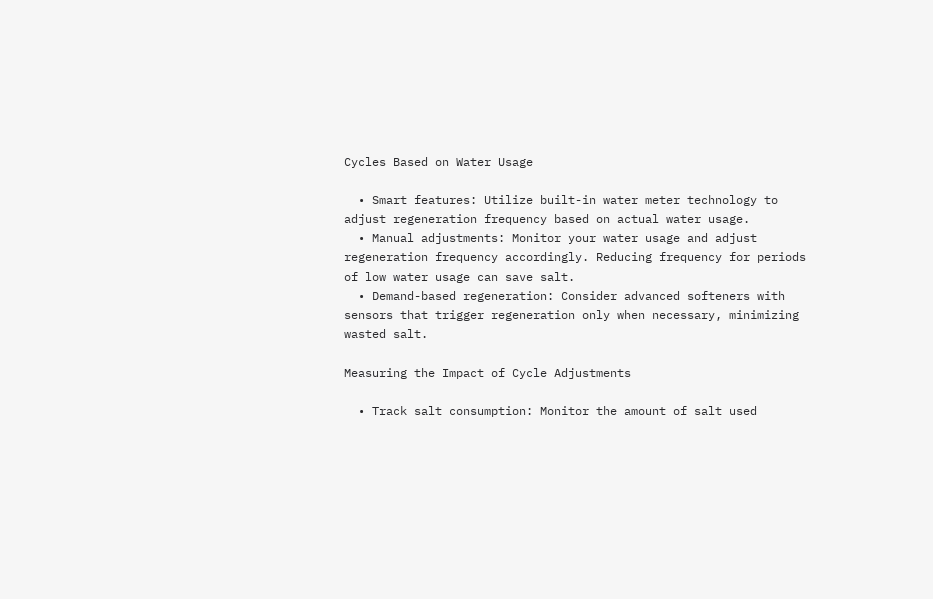Cycles Based on Water Usage

  • Smart features: Utilize built-in water meter technology to adjust regeneration frequency based on actual water usage.
  • Manual adjustments: Monitor your water usage and adjust regeneration frequency accordingly. Reducing frequency for periods of low water usage can save salt.
  • Demand-based regeneration: Consider advanced softeners with sensors that trigger regeneration only when necessary, minimizing wasted salt.

Measuring the Impact of Cycle Adjustments

  • Track salt consumption: Monitor the amount of salt used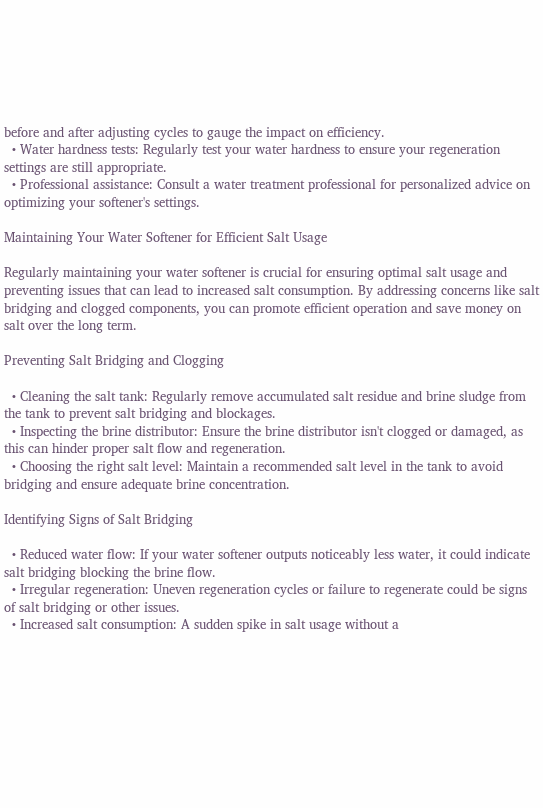before and after adjusting cycles to gauge the impact on efficiency.
  • Water hardness tests: Regularly test your water hardness to ensure your regeneration settings are still appropriate.
  • Professional assistance: Consult a water treatment professional for personalized advice on optimizing your softener's settings.

Maintaining Your Water Softener for Efficient Salt Usage

Regularly maintaining your water softener is crucial for ensuring optimal salt usage and preventing issues that can lead to increased salt consumption. By addressing concerns like salt bridging and clogged components, you can promote efficient operation and save money on salt over the long term.

Preventing Salt Bridging and Clogging

  • Cleaning the salt tank: Regularly remove accumulated salt residue and brine sludge from the tank to prevent salt bridging and blockages.
  • Inspecting the brine distributor: Ensure the brine distributor isn't clogged or damaged, as this can hinder proper salt flow and regeneration.
  • Choosing the right salt level: Maintain a recommended salt level in the tank to avoid bridging and ensure adequate brine concentration.

Identifying Signs of Salt Bridging

  • Reduced water flow: If your water softener outputs noticeably less water, it could indicate salt bridging blocking the brine flow.
  • Irregular regeneration: Uneven regeneration cycles or failure to regenerate could be signs of salt bridging or other issues.
  • Increased salt consumption: A sudden spike in salt usage without a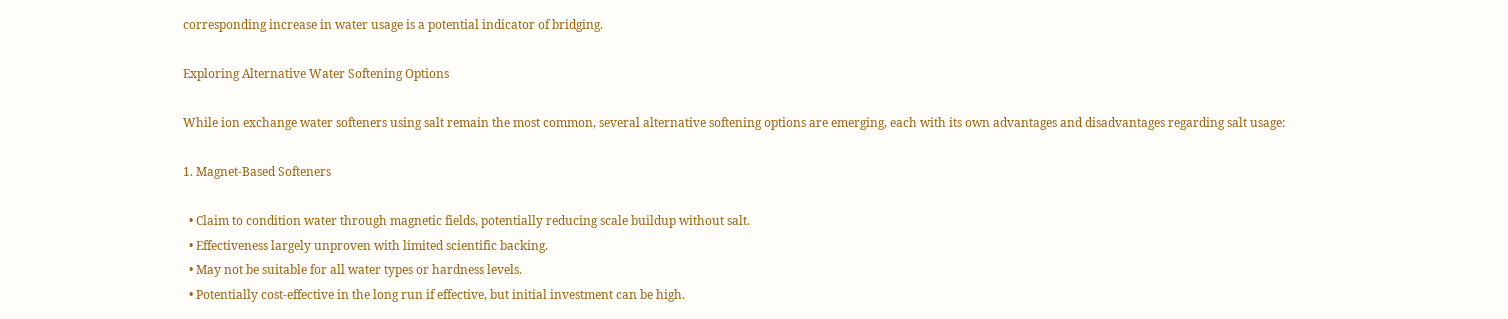corresponding increase in water usage is a potential indicator of bridging.

Exploring Alternative Water Softening Options

While ion exchange water softeners using salt remain the most common, several alternative softening options are emerging, each with its own advantages and disadvantages regarding salt usage:

1. Magnet-Based Softeners

  • Claim to condition water through magnetic fields, potentially reducing scale buildup without salt.
  • Effectiveness largely unproven with limited scientific backing.
  • May not be suitable for all water types or hardness levels.
  • Potentially cost-effective in the long run if effective, but initial investment can be high.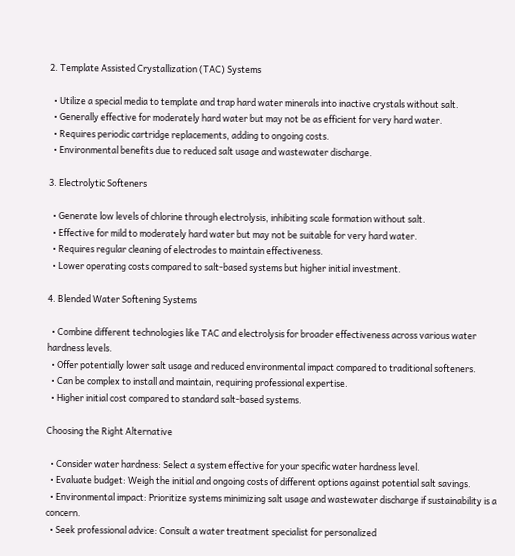2. Template Assisted Crystallization (TAC) Systems

  • Utilize a special media to template and trap hard water minerals into inactive crystals without salt.
  • Generally effective for moderately hard water but may not be as efficient for very hard water.
  • Requires periodic cartridge replacements, adding to ongoing costs.
  • Environmental benefits due to reduced salt usage and wastewater discharge.

3. Electrolytic Softeners

  • Generate low levels of chlorine through electrolysis, inhibiting scale formation without salt.
  • Effective for mild to moderately hard water but may not be suitable for very hard water.
  • Requires regular cleaning of electrodes to maintain effectiveness.
  • Lower operating costs compared to salt-based systems but higher initial investment.

4. Blended Water Softening Systems

  • Combine different technologies like TAC and electrolysis for broader effectiveness across various water hardness levels.
  • Offer potentially lower salt usage and reduced environmental impact compared to traditional softeners.
  • Can be complex to install and maintain, requiring professional expertise.
  • Higher initial cost compared to standard salt-based systems.

Choosing the Right Alternative

  • Consider water hardness: Select a system effective for your specific water hardness level.
  • Evaluate budget: Weigh the initial and ongoing costs of different options against potential salt savings.
  • Environmental impact: Prioritize systems minimizing salt usage and wastewater discharge if sustainability is a concern.
  • Seek professional advice: Consult a water treatment specialist for personalized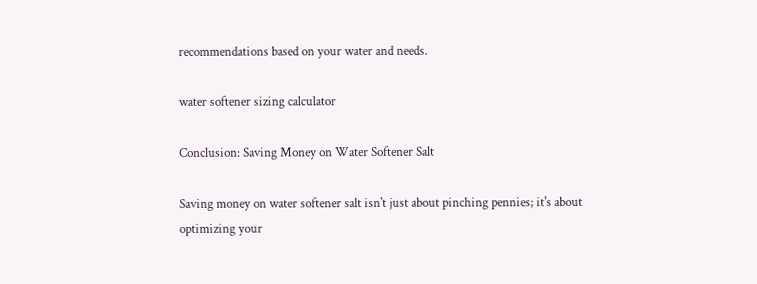recommendations based on your water and needs.

water softener sizing calculator

Conclusion: Saving Money on Water Softener Salt

Saving money on water softener salt isn't just about pinching pennies; it's about optimizing your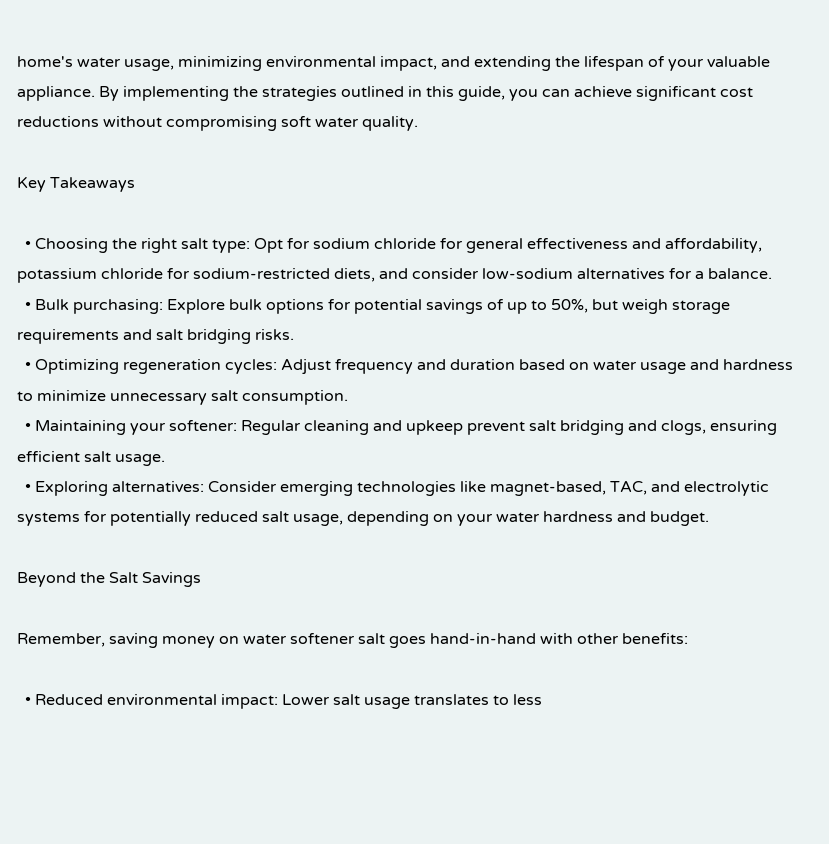home's water usage, minimizing environmental impact, and extending the lifespan of your valuable appliance. By implementing the strategies outlined in this guide, you can achieve significant cost reductions without compromising soft water quality.

Key Takeaways

  • Choosing the right salt type: Opt for sodium chloride for general effectiveness and affordability, potassium chloride for sodium-restricted diets, and consider low-sodium alternatives for a balance.
  • Bulk purchasing: Explore bulk options for potential savings of up to 50%, but weigh storage requirements and salt bridging risks.
  • Optimizing regeneration cycles: Adjust frequency and duration based on water usage and hardness to minimize unnecessary salt consumption.
  • Maintaining your softener: Regular cleaning and upkeep prevent salt bridging and clogs, ensuring efficient salt usage.
  • Exploring alternatives: Consider emerging technologies like magnet-based, TAC, and electrolytic systems for potentially reduced salt usage, depending on your water hardness and budget.

Beyond the Salt Savings

Remember, saving money on water softener salt goes hand-in-hand with other benefits:

  • Reduced environmental impact: Lower salt usage translates to less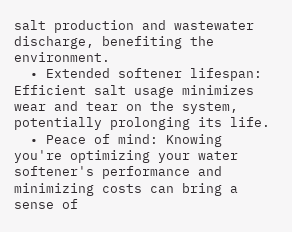salt production and wastewater discharge, benefiting the environment.
  • Extended softener lifespan: Efficient salt usage minimizes wear and tear on the system, potentially prolonging its life.
  • Peace of mind: Knowing you're optimizing your water softener's performance and minimizing costs can bring a sense of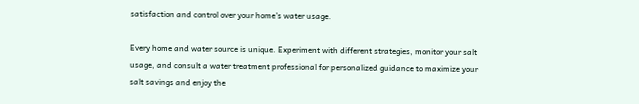satisfaction and control over your home's water usage.

Every home and water source is unique. Experiment with different strategies, monitor your salt usage, and consult a water treatment professional for personalized guidance to maximize your salt savings and enjoy the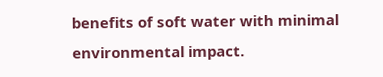benefits of soft water with minimal environmental impact.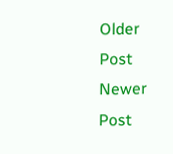Older Post Newer Post